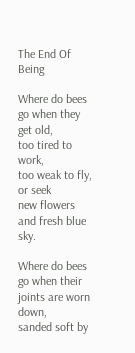The End Of Being

Where do bees go when they get old,
too tired to work,
too weak to fly, or seek
new flowers and fresh blue sky.

Where do bees go when their joints are worn down,
sanded soft by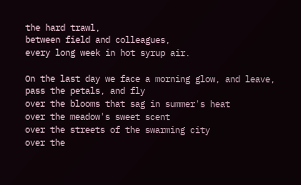the hard trawl,
between field and colleagues,
every long week in hot syrup air.

On the last day we face a morning glow, and leave,
pass the petals, and fly
over the blooms that sag in summer's heat
over the meadow's sweet scent
over the streets of the swarming city
over the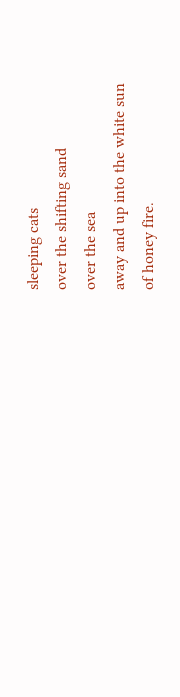sleeping cats
over the shifting sand
over the sea
away and up into the white sun
of honey fire.